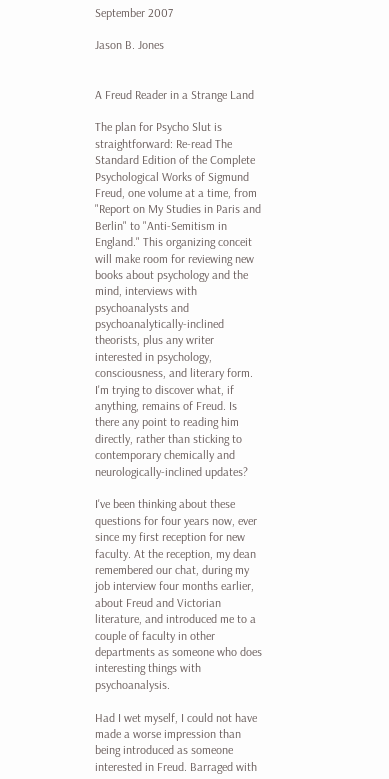September 2007

Jason B. Jones


A Freud Reader in a Strange Land

The plan for Psycho Slut is straightforward: Re-read The Standard Edition of the Complete Psychological Works of Sigmund Freud, one volume at a time, from "Report on My Studies in Paris and Berlin" to "Anti-Semitism in England." This organizing conceit will make room for reviewing new books about psychology and the mind, interviews with psychoanalysts and psychoanalytically-inclined theorists, plus any writer interested in psychology, consciousness, and literary form. I'm trying to discover what, if anything, remains of Freud. Is there any point to reading him directly, rather than sticking to contemporary chemically and neurologically-inclined updates?

I've been thinking about these questions for four years now, ever since my first reception for new faculty. At the reception, my dean remembered our chat, during my job interview four months earlier, about Freud and Victorian literature, and introduced me to a couple of faculty in other departments as someone who does interesting things with psychoanalysis.

Had I wet myself, I could not have made a worse impression than being introduced as someone interested in Freud. Barraged with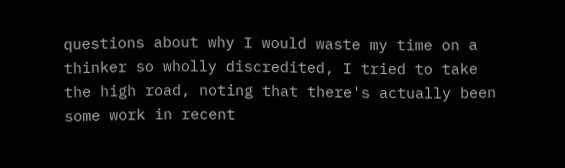questions about why I would waste my time on a thinker so wholly discredited, I tried to take the high road, noting that there's actually been some work in recent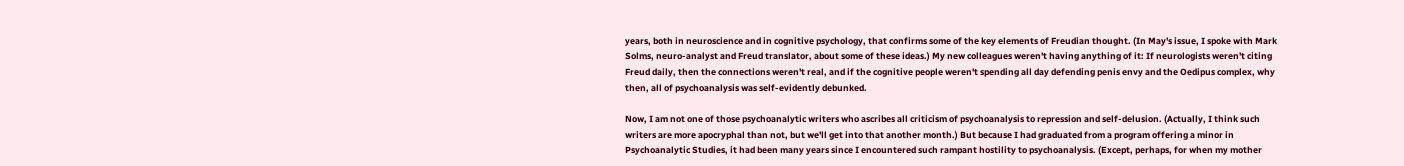years, both in neuroscience and in cognitive psychology, that confirms some of the key elements of Freudian thought. (In May's issue, I spoke with Mark Solms, neuro-analyst and Freud translator, about some of these ideas.) My new colleagues weren't having anything of it: If neurologists weren't citing Freud daily, then the connections weren't real, and if the cognitive people weren't spending all day defending penis envy and the Oedipus complex, why then, all of psychoanalysis was self-evidently debunked.

Now, I am not one of those psychoanalytic writers who ascribes all criticism of psychoanalysis to repression and self-delusion. (Actually, I think such writers are more apocryphal than not, but we'll get into that another month.) But because I had graduated from a program offering a minor in Psychoanalytic Studies, it had been many years since I encountered such rampant hostility to psychoanalysis. (Except, perhaps, for when my mother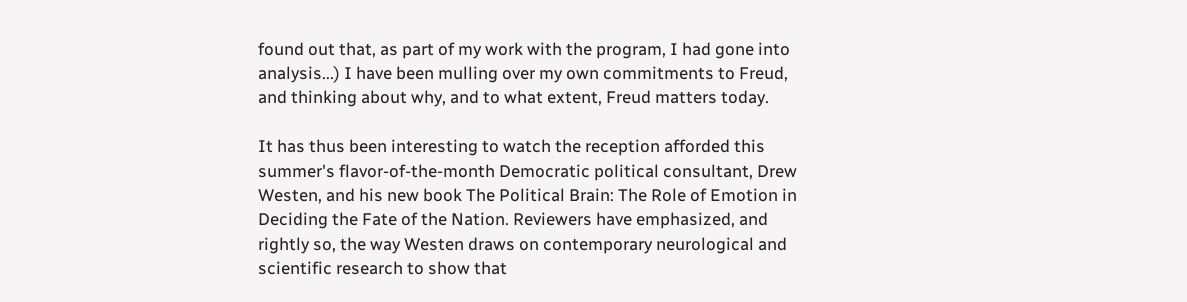found out that, as part of my work with the program, I had gone into analysis...) I have been mulling over my own commitments to Freud, and thinking about why, and to what extent, Freud matters today.

It has thus been interesting to watch the reception afforded this summer's flavor-of-the-month Democratic political consultant, Drew Westen, and his new book The Political Brain: The Role of Emotion in Deciding the Fate of the Nation. Reviewers have emphasized, and rightly so, the way Westen draws on contemporary neurological and scientific research to show that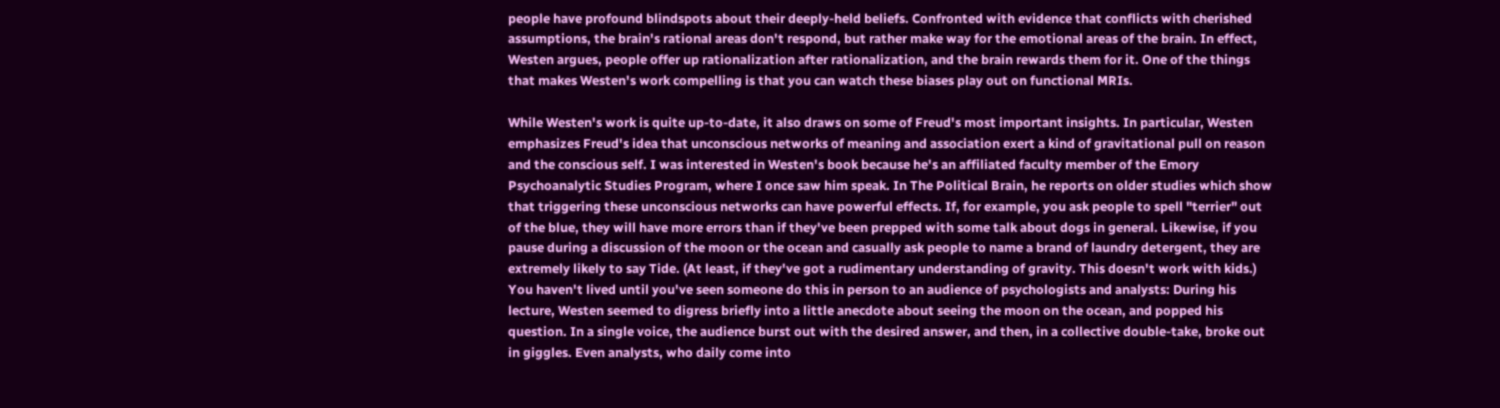people have profound blindspots about their deeply-held beliefs. Confronted with evidence that conflicts with cherished assumptions, the brain's rational areas don't respond, but rather make way for the emotional areas of the brain. In effect, Westen argues, people offer up rationalization after rationalization, and the brain rewards them for it. One of the things that makes Westen's work compelling is that you can watch these biases play out on functional MRIs.

While Westen's work is quite up-to-date, it also draws on some of Freud's most important insights. In particular, Westen emphasizes Freud's idea that unconscious networks of meaning and association exert a kind of gravitational pull on reason and the conscious self. I was interested in Westen's book because he's an affiliated faculty member of the Emory Psychoanalytic Studies Program, where I once saw him speak. In The Political Brain, he reports on older studies which show that triggering these unconscious networks can have powerful effects. If, for example, you ask people to spell "terrier" out of the blue, they will have more errors than if they've been prepped with some talk about dogs in general. Likewise, if you pause during a discussion of the moon or the ocean and casually ask people to name a brand of laundry detergent, they are extremely likely to say Tide. (At least, if they've got a rudimentary understanding of gravity. This doesn't work with kids.) You haven't lived until you've seen someone do this in person to an audience of psychologists and analysts: During his lecture, Westen seemed to digress briefly into a little anecdote about seeing the moon on the ocean, and popped his question. In a single voice, the audience burst out with the desired answer, and then, in a collective double-take, broke out in giggles. Even analysts, who daily come into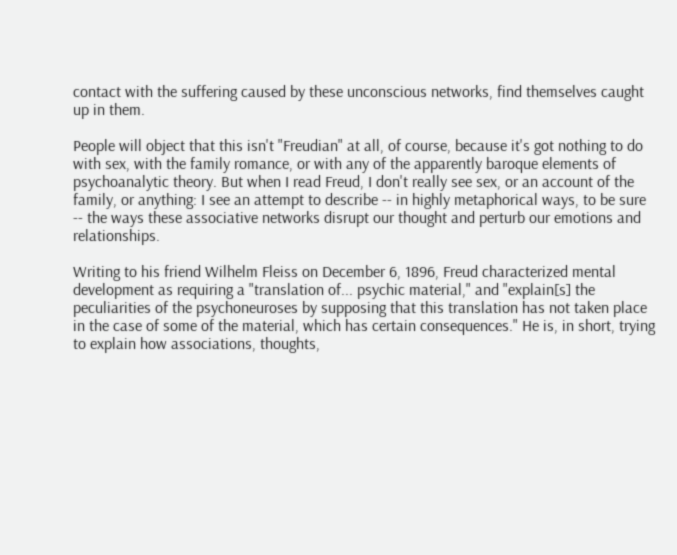contact with the suffering caused by these unconscious networks, find themselves caught up in them.

People will object that this isn't "Freudian" at all, of course, because it's got nothing to do with sex, with the family romance, or with any of the apparently baroque elements of psychoanalytic theory. But when I read Freud, I don't really see sex, or an account of the family, or anything: I see an attempt to describe -- in highly metaphorical ways, to be sure -- the ways these associative networks disrupt our thought and perturb our emotions and relationships.

Writing to his friend Wilhelm Fleiss on December 6, 1896, Freud characterized mental development as requiring a "translation of... psychic material," and "explain[s] the peculiarities of the psychoneuroses by supposing that this translation has not taken place in the case of some of the material, which has certain consequences." He is, in short, trying to explain how associations, thoughts,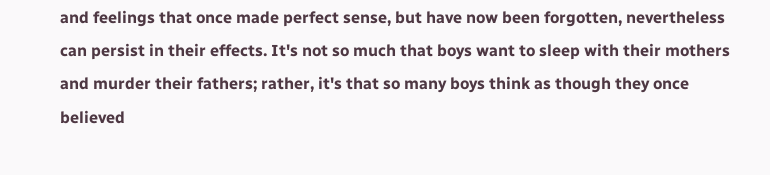and feelings that once made perfect sense, but have now been forgotten, nevertheless can persist in their effects. It's not so much that boys want to sleep with their mothers and murder their fathers; rather, it's that so many boys think as though they once believed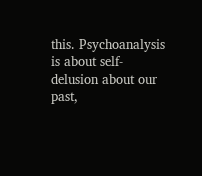this. Psychoanalysis is about self-delusion about our past,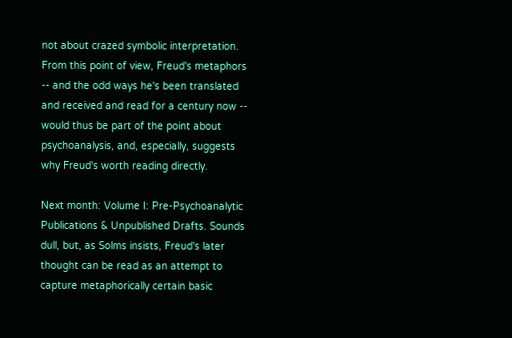not about crazed symbolic interpretation. From this point of view, Freud's metaphors -- and the odd ways he's been translated and received and read for a century now -- would thus be part of the point about psychoanalysis, and, especially, suggests why Freud's worth reading directly.

Next month: Volume I: Pre-Psychoanalytic Publications & Unpublished Drafts. Sounds dull, but, as Solms insists, Freud's later thought can be read as an attempt to capture metaphorically certain basic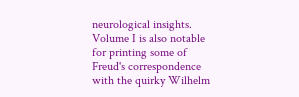neurological insights. Volume I is also notable for printing some of Freud's correspondence with the quirky Wilhelm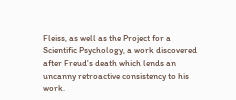Fleiss, as well as the Project for a Scientific Psychology, a work discovered after Freud's death which lends an uncanny retroactive consistency to his work.